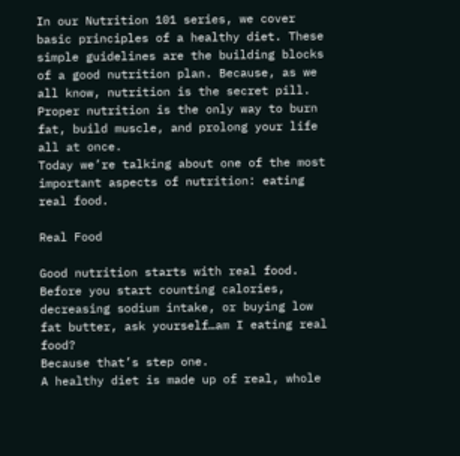In our Nutrition 101 series, we cover basic principles of a healthy diet. These simple guidelines are the building blocks of a good nutrition plan. Because, as we all know, nutrition is the secret pill. Proper nutrition is the only way to burn fat, build muscle, and prolong your life all at once.
Today we’re talking about one of the most important aspects of nutrition: eating real food.

Real Food

Good nutrition starts with real food.
Before you start counting calories, decreasing sodium intake, or buying low fat butter, ask yourself…am I eating real food?
Because that’s step one.
A healthy diet is made up of real, whole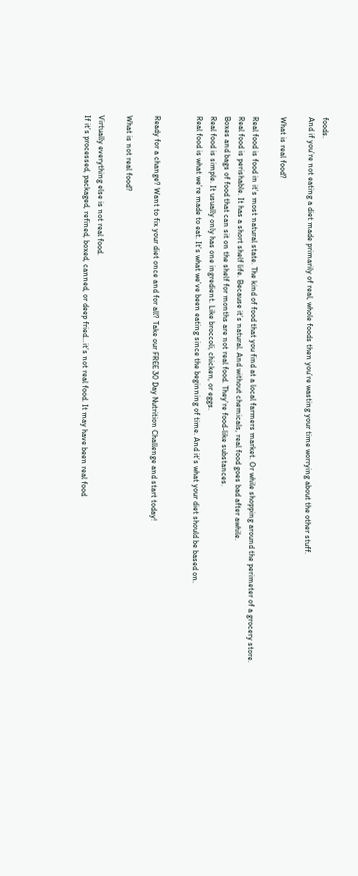foods.
And if you’re not eating a diet made primarily of real, whole foods then you’re wasting your time worrying about the other stuff.

What is real food?

Real food is food in it’s most natural state. The kind of food that you find at a local farmers market. Or while shopping around the perimeter of a grocery store.
Real food is perishable. It has a short shelf life. Because it’s natural. And without chemicals, real food goes bad after awhile.
Boxes and bags of food that can sit on the shelf for months are not real food. They’re food-like substances.
Real food is simple. It usually only has one ingredient. Like broccoli, chicken, or eggs.
Real food is what we’re made to eat. It’s what we’ve been eating since the beginning of time. And it’s what your diet should be based on.


Ready for a change? Want to fix your diet once and for all? Take our FREE 30 Day Nutrition Challenge and start today!

What is not real food?

Virtually everything else is not real food.
If it’s processed, packaged, refined, boxed, canned, or deep fried…it’s not real food. It may have been real food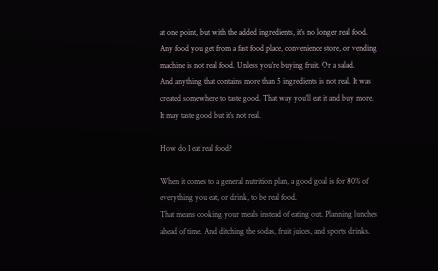at one point, but with the added ingredients, it’s no longer real food.
Any food you get from a fast food place, convenience store, or vending machine is not real food. Unless you’re buying fruit. Or a salad.
And anything that contains more than 5 ingredients is not real. It was created somewhere to taste good. That way you’ll eat it and buy more.
It may taste good but it’s not real.

How do I eat real food?

When it comes to a general nutrition plan, a good goal is for 80% of everything you eat, or drink, to be real food.
That means cooking your meals instead of eating out. Planning lunches ahead of time. And ditching the sodas, fruit juices, and sports drinks.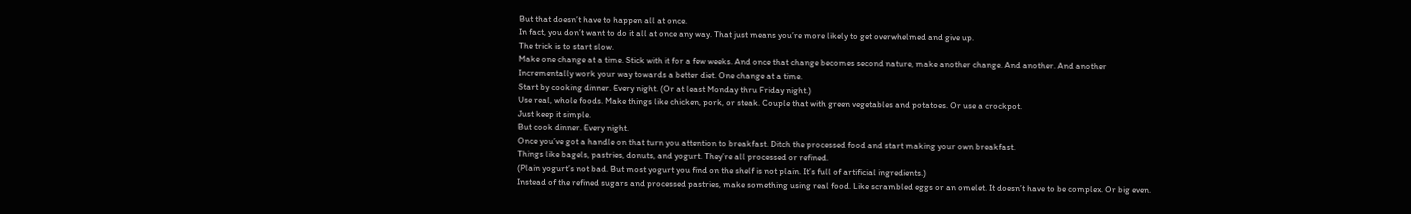But that doesn’t have to happen all at once.
In fact, you don’t want to do it all at once any way. That just means you’re more likely to get overwhelmed and give up.
The trick is to start slow.
Make one change at a time. Stick with it for a few weeks. And once that change becomes second nature, make another change. And another. And another
Incrementally work your way towards a better diet. One change at a time.
Start by cooking dinner. Every night. (Or at least Monday thru Friday night.)
Use real, whole foods. Make things like chicken, pork, or steak. Couple that with green vegetables and potatoes. Or use a crockpot.
Just keep it simple.
But cook dinner. Every night.
Once you’ve got a handle on that turn you attention to breakfast. Ditch the processed food and start making your own breakfast.
Things like bagels, pastries, donuts, and yogurt. They’re all processed or refined.
(Plain yogurt’s not bad. But most yogurt you find on the shelf is not plain. It’s full of artificial ingredients.)
Instead of the refined sugars and processed pastries, make something using real food. Like scrambled eggs or an omelet. It doesn’t have to be complex. Or big even.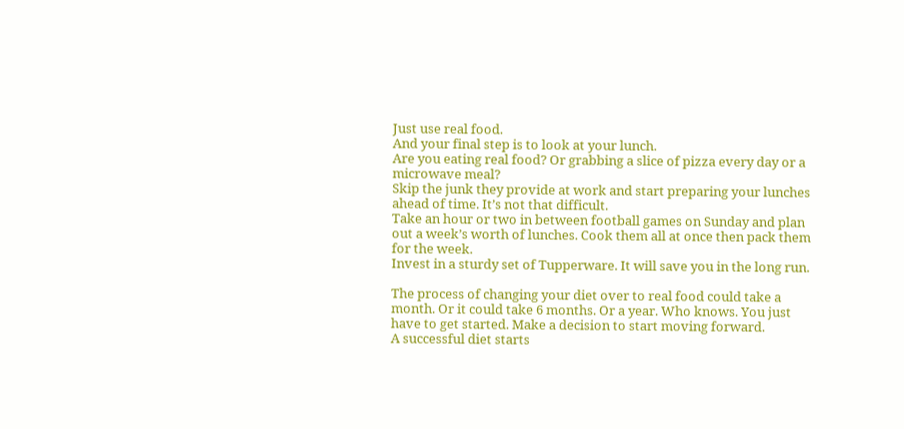Just use real food.
And your final step is to look at your lunch.
Are you eating real food? Or grabbing a slice of pizza every day or a microwave meal?
Skip the junk they provide at work and start preparing your lunches ahead of time. It’s not that difficult.
Take an hour or two in between football games on Sunday and plan out a week’s worth of lunches. Cook them all at once then pack them for the week.
Invest in a sturdy set of Tupperware. It will save you in the long run.

The process of changing your diet over to real food could take a month. Or it could take 6 months. Or a year. Who knows. You just have to get started. Make a decision to start moving forward.
A successful diet starts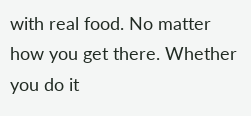with real food. No matter how you get there. Whether you do it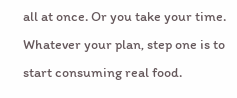all at once. Or you take your time.
Whatever your plan, step one is to start consuming real food.